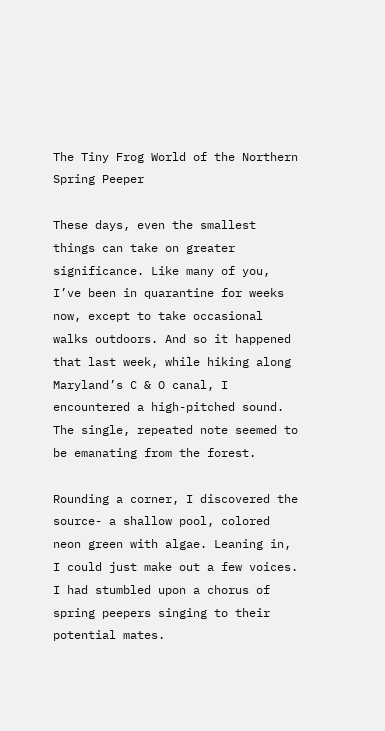The Tiny Frog World of the Northern Spring Peeper

These days, even the smallest things can take on greater significance. Like many of you, I’ve been in quarantine for weeks now, except to take occasional walks outdoors. And so it happened that last week, while hiking along Maryland’s C & O canal, I encountered a high-pitched sound. The single, repeated note seemed to be emanating from the forest.

Rounding a corner, I discovered the source- a shallow pool, colored neon green with algae. Leaning in, I could just make out a few voices. I had stumbled upon a chorus of spring peepers singing to their potential mates.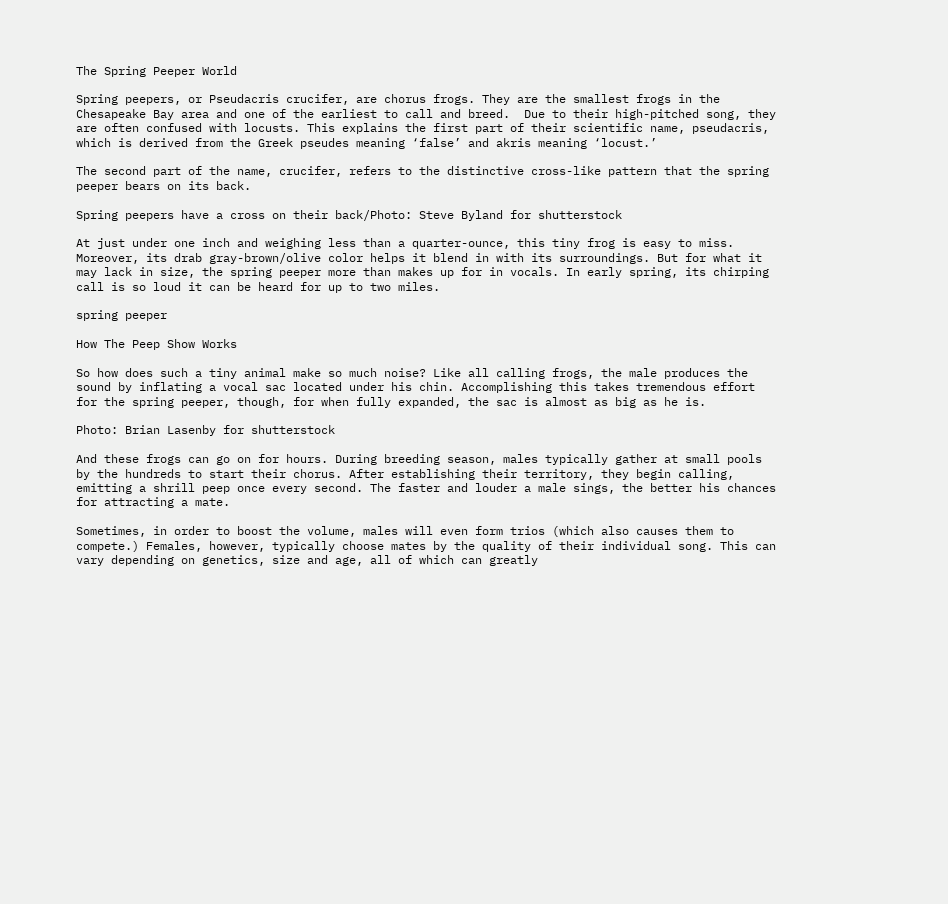The Spring Peeper World

Spring peepers, or Pseudacris crucifer, are chorus frogs. They are the smallest frogs in the Chesapeake Bay area and one of the earliest to call and breed.  Due to their high-pitched song, they are often confused with locusts. This explains the first part of their scientific name, pseudacris, which is derived from the Greek pseudes meaning ‘false’ and akris meaning ‘locust.’

The second part of the name, crucifer, refers to the distinctive cross-like pattern that the spring peeper bears on its back.

Spring peepers have a cross on their back/Photo: Steve Byland for shutterstock

At just under one inch and weighing less than a quarter-ounce, this tiny frog is easy to miss. Moreover, its drab gray-brown/olive color helps it blend in with its surroundings. But for what it may lack in size, the spring peeper more than makes up for in vocals. In early spring, its chirping call is so loud it can be heard for up to two miles.

spring peeper

How The Peep Show Works

So how does such a tiny animal make so much noise? Like all calling frogs, the male produces the sound by inflating a vocal sac located under his chin. Accomplishing this takes tremendous effort for the spring peeper, though, for when fully expanded, the sac is almost as big as he is.

Photo: Brian Lasenby for shutterstock

And these frogs can go on for hours. During breeding season, males typically gather at small pools by the hundreds to start their chorus. After establishing their territory, they begin calling, emitting a shrill peep once every second. The faster and louder a male sings, the better his chances for attracting a mate.

Sometimes, in order to boost the volume, males will even form trios (which also causes them to compete.) Females, however, typically choose mates by the quality of their individual song. This can vary depending on genetics, size and age, all of which can greatly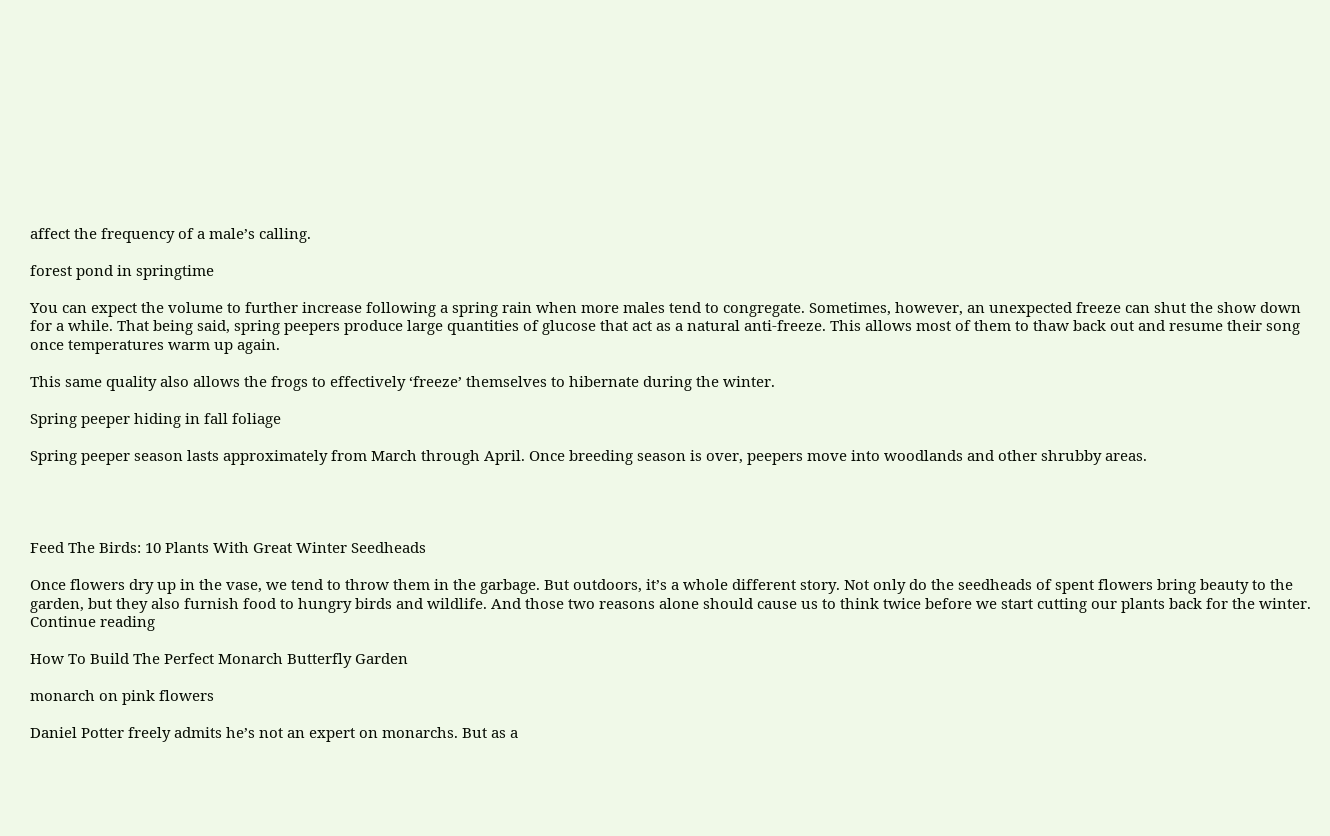affect the frequency of a male’s calling.

forest pond in springtime

You can expect the volume to further increase following a spring rain when more males tend to congregate. Sometimes, however, an unexpected freeze can shut the show down for a while. That being said, spring peepers produce large quantities of glucose that act as a natural anti-freeze. This allows most of them to thaw back out and resume their song once temperatures warm up again.

This same quality also allows the frogs to effectively ‘freeze’ themselves to hibernate during the winter.

Spring peeper hiding in fall foliage

Spring peeper season lasts approximately from March through April. Once breeding season is over, peepers move into woodlands and other shrubby areas.




Feed The Birds: 10 Plants With Great Winter Seedheads

Once flowers dry up in the vase, we tend to throw them in the garbage. But outdoors, it’s a whole different story. Not only do the seedheads of spent flowers bring beauty to the garden, but they also furnish food to hungry birds and wildlife. And those two reasons alone should cause us to think twice before we start cutting our plants back for the winter. Continue reading

How To Build The Perfect Monarch Butterfly Garden

monarch on pink flowers

Daniel Potter freely admits he’s not an expert on monarchs. But as a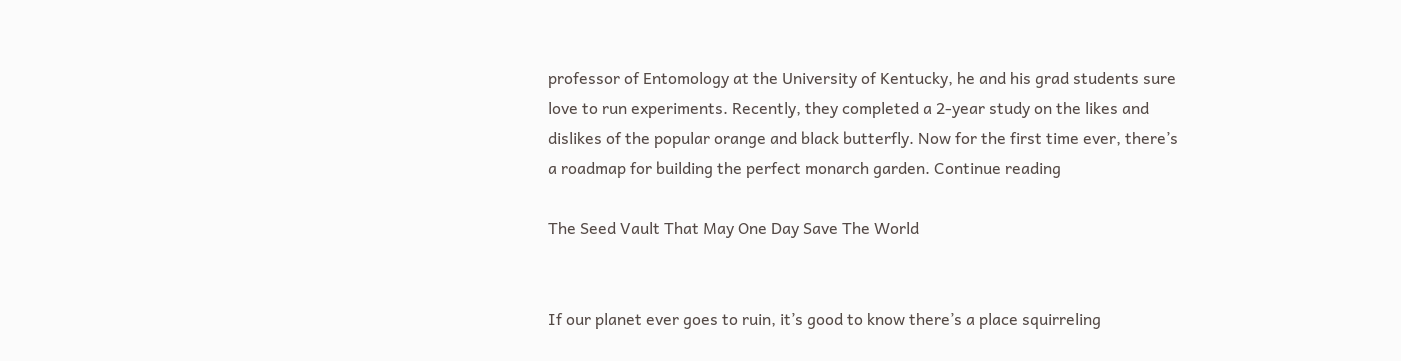professor of Entomology at the University of Kentucky, he and his grad students sure love to run experiments. Recently, they completed a 2-year study on the likes and dislikes of the popular orange and black butterfly. Now for the first time ever, there’s a roadmap for building the perfect monarch garden. Continue reading

The Seed Vault That May One Day Save The World


If our planet ever goes to ruin, it’s good to know there’s a place squirreling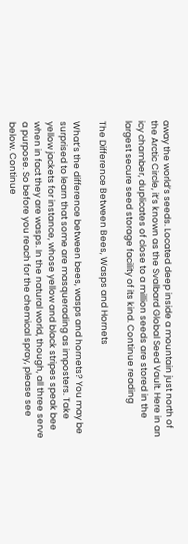away the world’s seeds. Located deep inside a mountain just north of the Arctic Circle, it’s known as the Svalbard Global Seed Vault. Here in an icy chamber, duplicates of close to a million seeds are stored in the largest secure seed storage facility of its kind. Continue reading

The Difference Between Bees, Wasps and Hornets

What’s the difference between bees, wasps and hornets? You may be surprised to learn that some are masquerading as imposters. Take yellow jackets for instance, whose yellow and black stripes speak bee when in fact they are wasps. In the natural world, though, all three serve a purpose. So before you reach for the chemical spray, please see below. Continue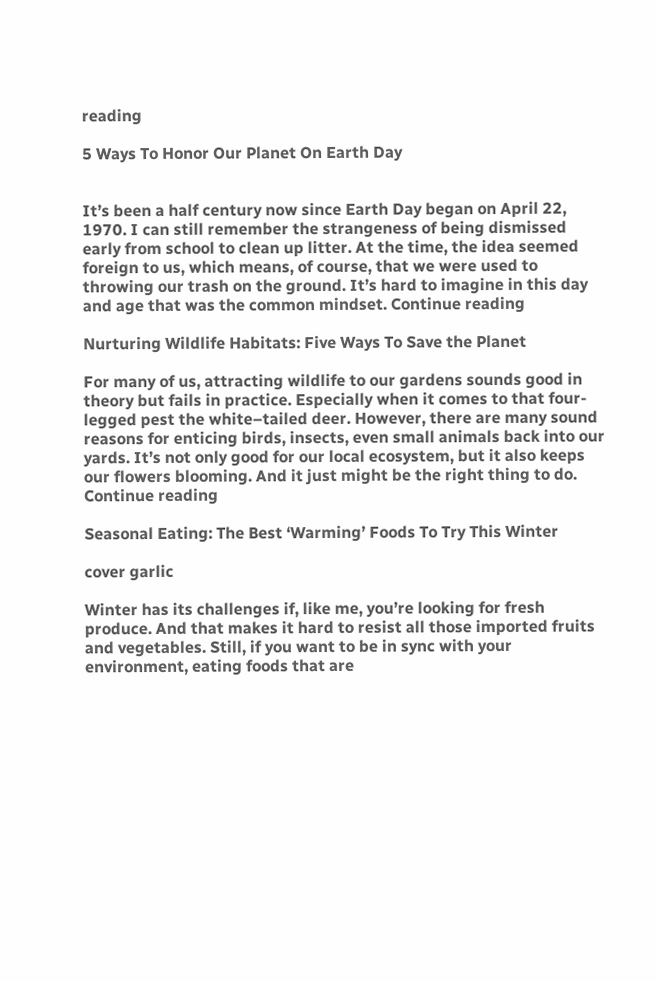reading

5 Ways To Honor Our Planet On Earth Day


It’s been a half century now since Earth Day began on April 22, 1970. I can still remember the strangeness of being dismissed early from school to clean up litter. At the time, the idea seemed foreign to us, which means, of course, that we were used to throwing our trash on the ground. It’s hard to imagine in this day and age that was the common mindset. Continue reading

Nurturing Wildlife Habitats: Five Ways To Save the Planet

For many of us, attracting wildlife to our gardens sounds good in theory but fails in practice. Especially when it comes to that four-legged pest the white–tailed deer. However, there are many sound reasons for enticing birds, insects, even small animals back into our yards. It’s not only good for our local ecosystem, but it also keeps our flowers blooming. And it just might be the right thing to do. Continue reading

Seasonal Eating: The Best ‘Warming’ Foods To Try This Winter

cover garlic

Winter has its challenges if, like me, you’re looking for fresh produce. And that makes it hard to resist all those imported fruits and vegetables. Still, if you want to be in sync with your environment, eating foods that are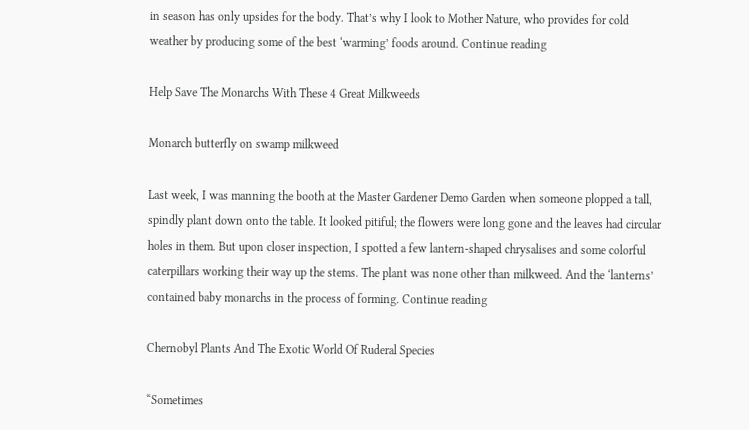in season has only upsides for the body. That’s why I look to Mother Nature, who provides for cold weather by producing some of the best ‘warming’ foods around. Continue reading

Help Save The Monarchs With These 4 Great Milkweeds

Monarch butterfly on swamp milkweed

Last week, I was manning the booth at the Master Gardener Demo Garden when someone plopped a tall, spindly plant down onto the table. It looked pitiful; the flowers were long gone and the leaves had circular holes in them. But upon closer inspection, I spotted a few lantern-shaped chrysalises and some colorful caterpillars working their way up the stems. The plant was none other than milkweed. And the ‘lanterns’ contained baby monarchs in the process of forming. Continue reading

Chernobyl Plants And The Exotic World Of Ruderal Species

“Sometimes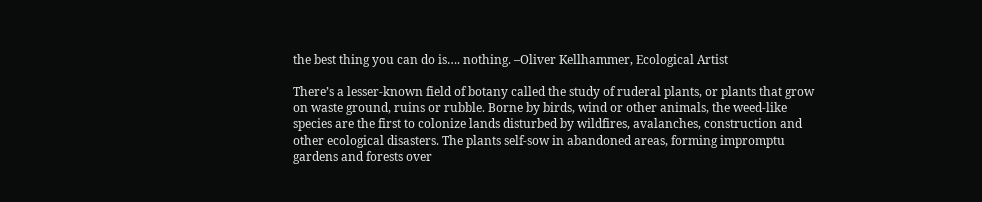the best thing you can do is…. nothing. –Oliver Kellhammer, Ecological Artist

There’s a lesser-known field of botany called the study of ruderal plants, or plants that grow on waste ground, ruins or rubble. Borne by birds, wind or other animals, the weed-like species are the first to colonize lands disturbed by wildfires, avalanches, construction and other ecological disasters. The plants self-sow in abandoned areas, forming impromptu gardens and forests over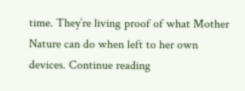time. They’re living proof of what Mother Nature can do when left to her own devices. Continue reading